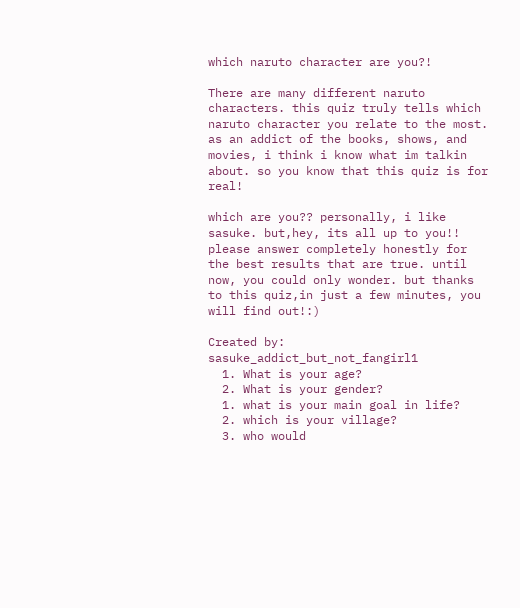which naruto character are you?!

There are many different naruto characters. this quiz truly tells which naruto character you relate to the most. as an addict of the books, shows, and movies, i think i know what im talkin about. so you know that this quiz is for real!

which are you?? personally, i like sasuke. but,hey, its all up to you!! please answer completely honestly for the best results that are true. until now, you could only wonder. but thanks to this quiz,in just a few minutes, you will find out!:)

Created by: sasuke_addict_but_not_fangirl1
  1. What is your age?
  2. What is your gender?
  1. what is your main goal in life?
  2. which is your village?
  3. who would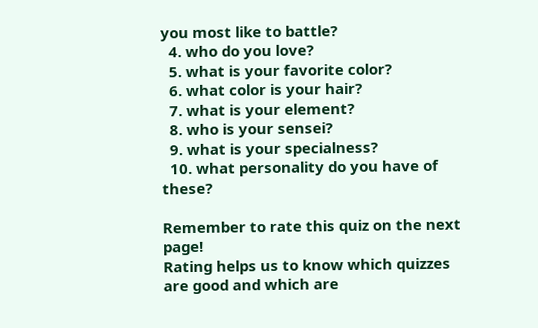you most like to battle?
  4. who do you love?
  5. what is your favorite color?
  6. what color is your hair?
  7. what is your element?
  8. who is your sensei?
  9. what is your specialness?
  10. what personality do you have of these?

Remember to rate this quiz on the next page!
Rating helps us to know which quizzes are good and which are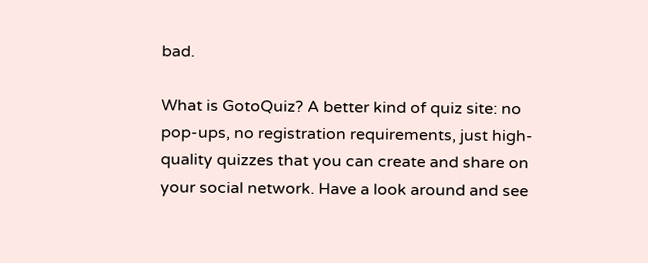bad.

What is GotoQuiz? A better kind of quiz site: no pop-ups, no registration requirements, just high-quality quizzes that you can create and share on your social network. Have a look around and see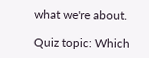what we're about.

Quiz topic: Which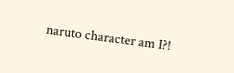naruto character am I?!